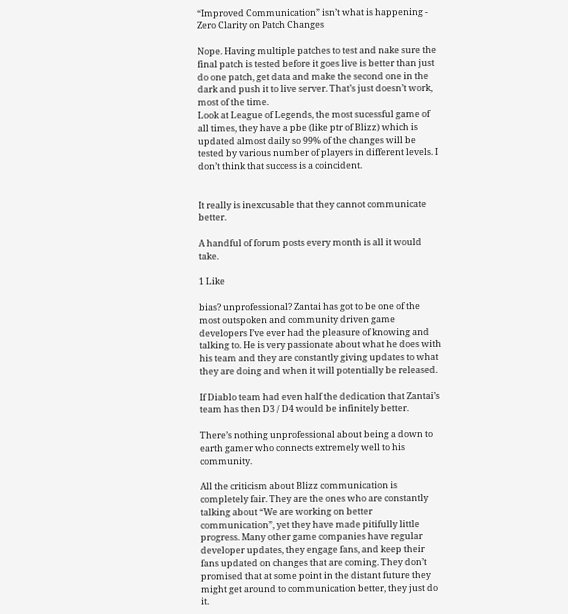“Improved Communication” isn’t what is happening - Zero Clarity on Patch Changes

Nope. Having multiple patches to test and nake sure the final patch is tested before it goes live is better than just do one patch, get data and make the second one in the dark and push it to live server. That’s just doesn’t work, most of the time.
Look at League of Legends, the most sucessful game of all times, they have a pbe (like ptr of Blizz) which is updated almost daily so 99% of the changes will be tested by various number of players in different levels. I don’t think that success is a coincident.


It really is inexcusable that they cannot communicate better.

A handful of forum posts every month is all it would take.

1 Like

bias? unprofessional? Zantai has got to be one of the most outspoken and community driven game developers I’ve ever had the pleasure of knowing and talking to. He is very passionate about what he does with his team and they are constantly giving updates to what they are doing and when it will potentially be released.

If Diablo team had even half the dedication that Zantai’s team has then D3 / D4 would be infinitely better.

There’s nothing unprofessional about being a down to earth gamer who connects extremely well to his community.

All the criticism about Blizz communication is completely fair. They are the ones who are constantly talking about “We are working on better communication”, yet they have made pitifully little progress. Many other game companies have regular developer updates, they engage fans, and keep their fans updated on changes that are coming. They don’t promised that at some point in the distant future they might get around to communication better, they just do it.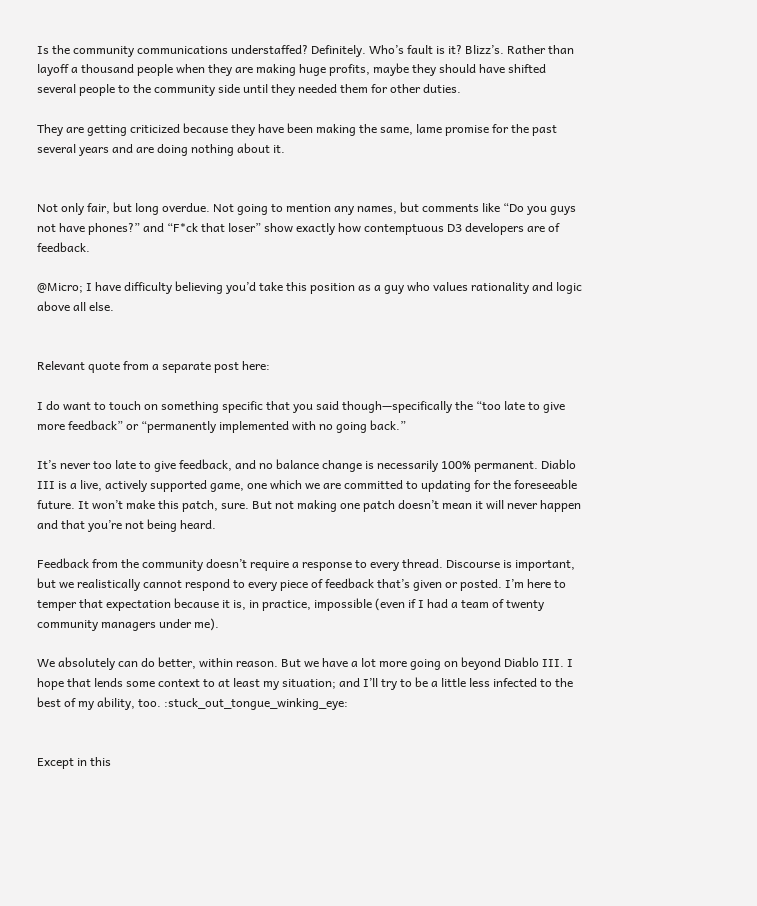Is the community communications understaffed? Definitely. Who’s fault is it? Blizz’s. Rather than layoff a thousand people when they are making huge profits, maybe they should have shifted several people to the community side until they needed them for other duties.

They are getting criticized because they have been making the same, lame promise for the past several years and are doing nothing about it.


Not only fair, but long overdue. Not going to mention any names, but comments like “Do you guys not have phones?” and “F*ck that loser” show exactly how contemptuous D3 developers are of feedback.

@Micro; I have difficulty believing you’d take this position as a guy who values rationality and logic above all else.


Relevant quote from a separate post here:

I do want to touch on something specific that you said though—specifically the “too late to give more feedback” or “permanently implemented with no going back.”

It’s never too late to give feedback, and no balance change is necessarily 100% permanent. Diablo III is a live, actively supported game, one which we are committed to updating for the foreseeable future. It won’t make this patch, sure. But not making one patch doesn’t mean it will never happen and that you’re not being heard.

Feedback from the community doesn’t require a response to every thread. Discourse is important, but we realistically cannot respond to every piece of feedback that’s given or posted. I’m here to temper that expectation because it is, in practice, impossible (even if I had a team of twenty community managers under me).

We absolutely can do better, within reason. But we have a lot more going on beyond Diablo III. I hope that lends some context to at least my situation; and I’ll try to be a little less infected to the best of my ability, too. :stuck_out_tongue_winking_eye:


Except in this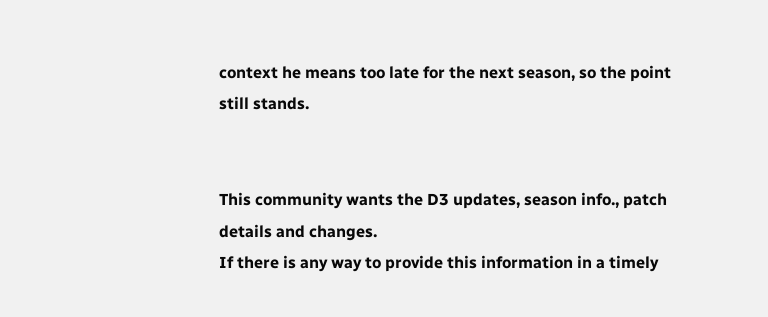context he means too late for the next season, so the point still stands.


This community wants the D3 updates, season info., patch details and changes.
If there is any way to provide this information in a timely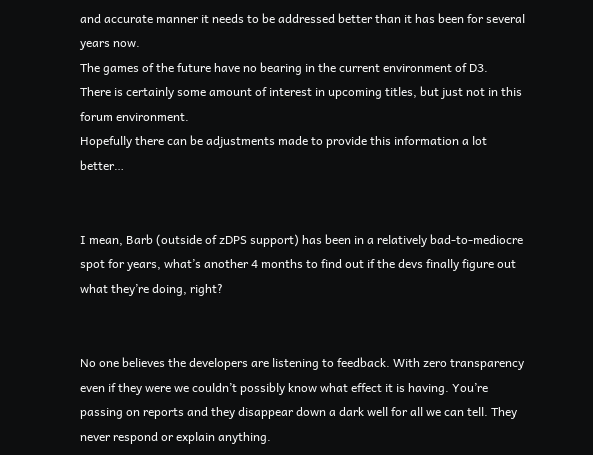and accurate manner it needs to be addressed better than it has been for several years now.
The games of the future have no bearing in the current environment of D3.
There is certainly some amount of interest in upcoming titles, but just not in this forum environment.
Hopefully there can be adjustments made to provide this information a lot better…


I mean, Barb (outside of zDPS support) has been in a relatively bad-to-mediocre spot for years, what’s another 4 months to find out if the devs finally figure out what they’re doing, right?


No one believes the developers are listening to feedback. With zero transparency even if they were we couldn’t possibly know what effect it is having. You’re passing on reports and they disappear down a dark well for all we can tell. They never respond or explain anything.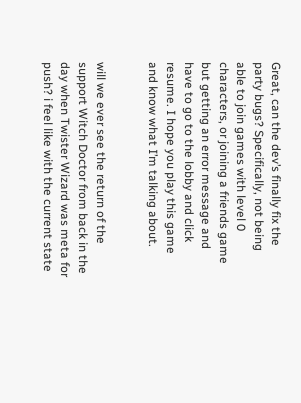Great, can the dev’s finally fix the party bugs? Specifically, not being able to join games with level 0 characters, or joining a friends game but getting an error message and have to go to the lobby and click resume. I hope you play this game and know what I’m talking about.


will we ever see the return of the support Witch Doctor from back in the day when Twister Wizard was meta for push? i feel like with the current state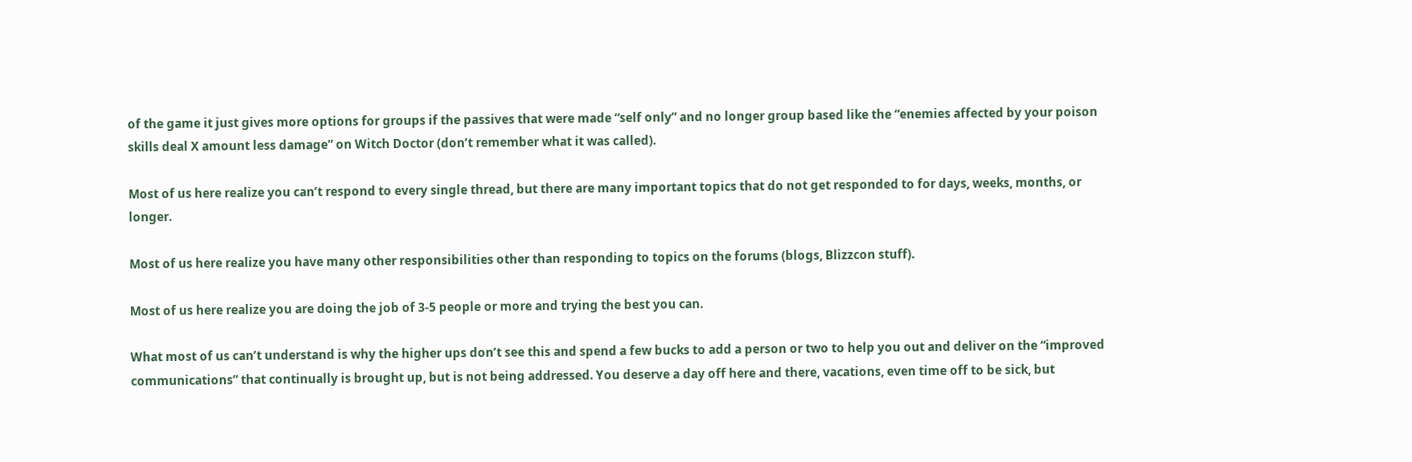of the game it just gives more options for groups if the passives that were made “self only” and no longer group based like the “enemies affected by your poison skills deal X amount less damage” on Witch Doctor (don’t remember what it was called).

Most of us here realize you can’t respond to every single thread, but there are many important topics that do not get responded to for days, weeks, months, or longer.

Most of us here realize you have many other responsibilities other than responding to topics on the forums (blogs, Blizzcon stuff).

Most of us here realize you are doing the job of 3-5 people or more and trying the best you can.

What most of us can’t understand is why the higher ups don’t see this and spend a few bucks to add a person or two to help you out and deliver on the “improved communications” that continually is brought up, but is not being addressed. You deserve a day off here and there, vacations, even time off to be sick, but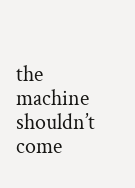the machine shouldn’t come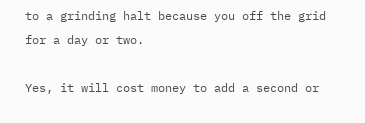to a grinding halt because you off the grid for a day or two.

Yes, it will cost money to add a second or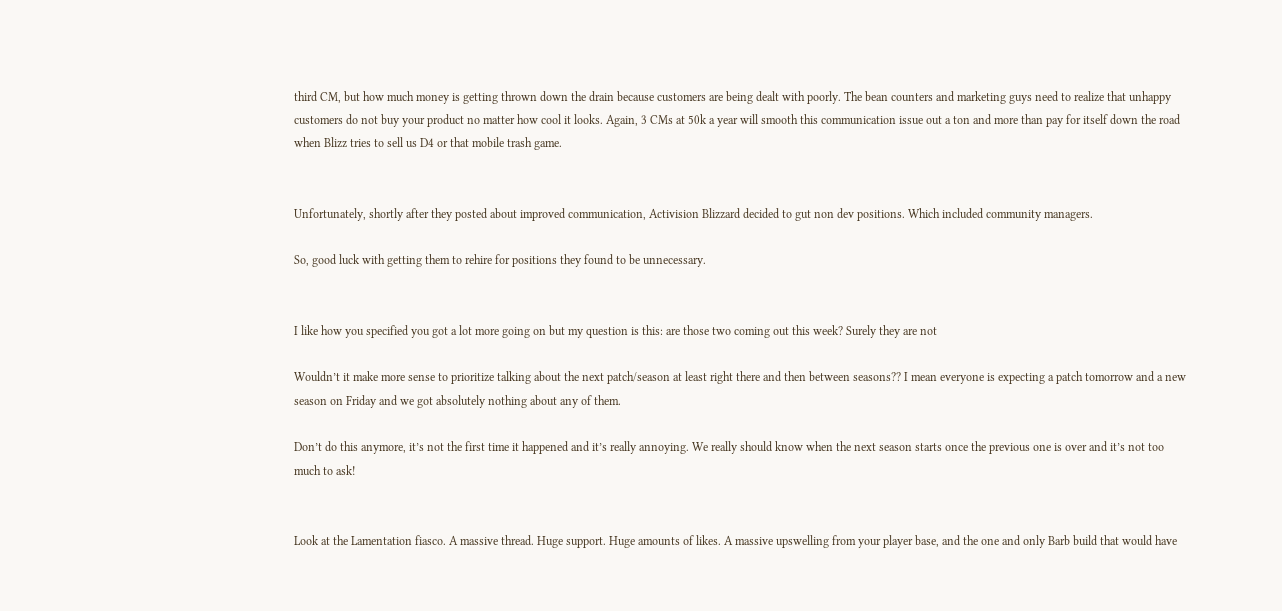third CM, but how much money is getting thrown down the drain because customers are being dealt with poorly. The bean counters and marketing guys need to realize that unhappy customers do not buy your product no matter how cool it looks. Again, 3 CMs at 50k a year will smooth this communication issue out a ton and more than pay for itself down the road when Blizz tries to sell us D4 or that mobile trash game.


Unfortunately, shortly after they posted about improved communication, Activision Blizzard decided to gut non dev positions. Which included community managers.

So, good luck with getting them to rehire for positions they found to be unnecessary.


I like how you specified you got a lot more going on but my question is this: are those two coming out this week? Surely they are not

Wouldn’t it make more sense to prioritize talking about the next patch/season at least right there and then between seasons?? I mean everyone is expecting a patch tomorrow and a new season on Friday and we got absolutely nothing about any of them.

Don’t do this anymore, it’s not the first time it happened and it’s really annoying. We really should know when the next season starts once the previous one is over and it’s not too much to ask!


Look at the Lamentation fiasco. A massive thread. Huge support. Huge amounts of likes. A massive upswelling from your player base, and the one and only Barb build that would have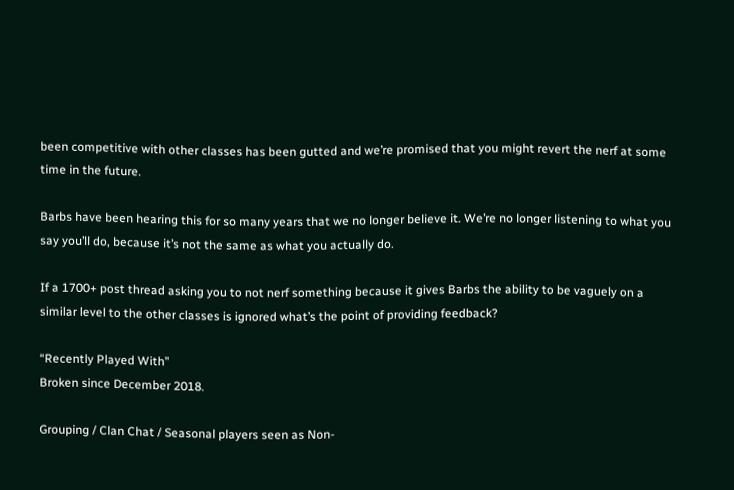been competitive with other classes has been gutted and we’re promised that you might revert the nerf at some time in the future.

Barbs have been hearing this for so many years that we no longer believe it. We’re no longer listening to what you say you’ll do, because it’s not the same as what you actually do.

If a 1700+ post thread asking you to not nerf something because it gives Barbs the ability to be vaguely on a similar level to the other classes is ignored what’s the point of providing feedback?

“Recently Played With”
Broken since December 2018.

Grouping / Clan Chat / Seasonal players seen as Non-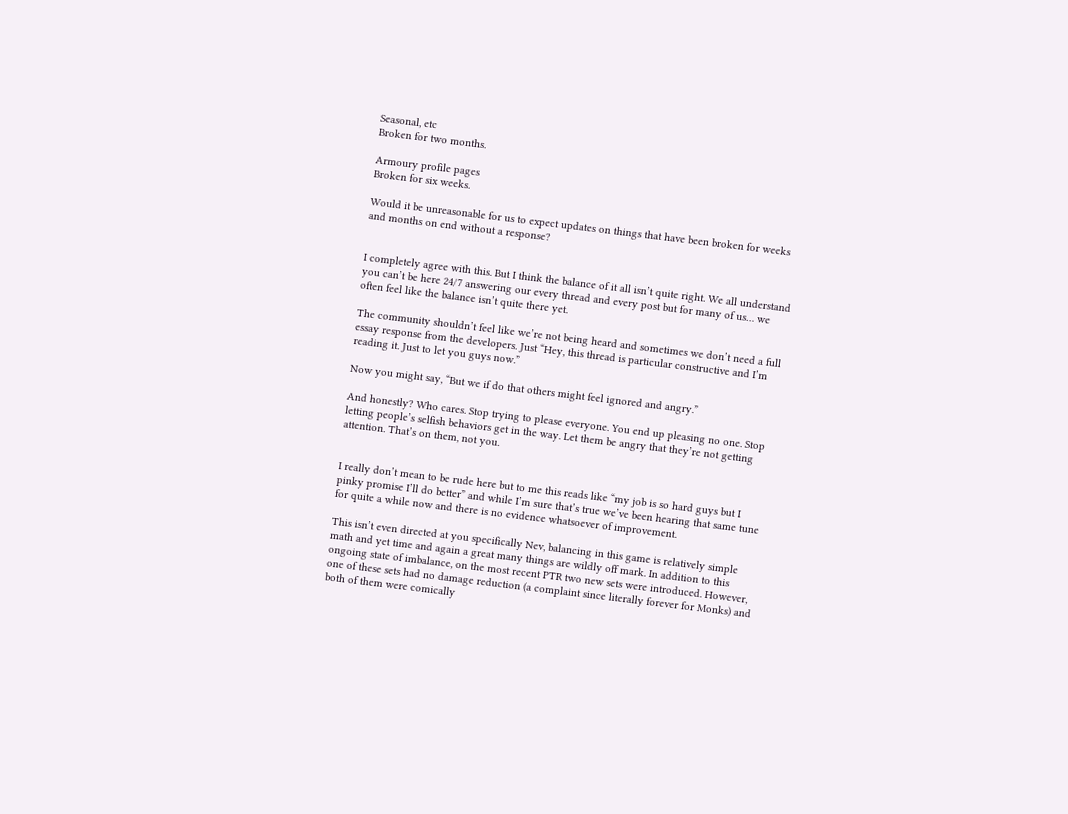Seasonal, etc
Broken for two months.

Armoury profile pages
Broken for six weeks.

Would it be unreasonable for us to expect updates on things that have been broken for weeks and months on end without a response?


I completely agree with this. But I think the balance of it all isn’t quite right. We all understand you can’t be here 24/7 answering our every thread and every post but for many of us… we often feel like the balance isn’t quite there yet.

The community shouldn’t feel like we’re not being heard and sometimes we don’t need a full essay response from the developers. Just “Hey, this thread is particular constructive and I’m reading it. Just to let you guys now.”

Now you might say, “But we if do that others might feel ignored and angry.”

And honestly? Who cares. Stop trying to please everyone. You end up pleasing no one. Stop letting people’s selfish behaviors get in the way. Let them be angry that they’re not getting attention. That’s on them, not you.


I really don’t mean to be rude here but to me this reads like “my job is so hard guys but I pinky promise I’ll do better” and while I’m sure that’s true we’ve been hearing that same tune for quite a while now and there is no evidence whatsoever of improvement.

This isn’t even directed at you specifically Nev, balancing in this game is relatively simple math and yet time and again a great many things are wildly off mark. In addition to this ongoing state of imbalance, on the most recent PTR two new sets were introduced. However, one of these sets had no damage reduction (a complaint since literally forever for Monks) and both of them were comically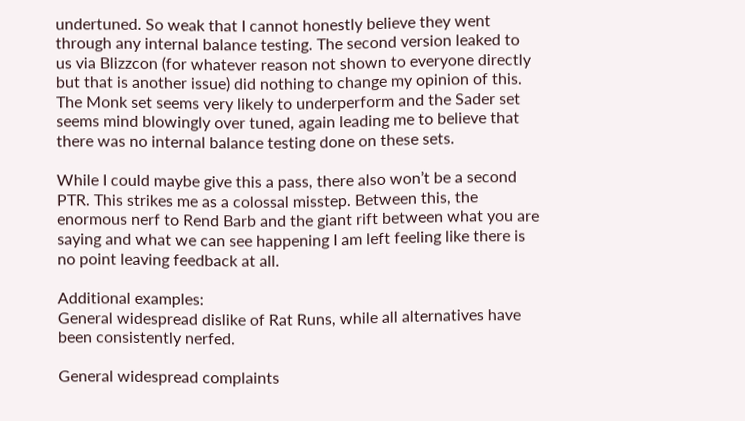undertuned. So weak that I cannot honestly believe they went through any internal balance testing. The second version leaked to us via Blizzcon (for whatever reason not shown to everyone directly but that is another issue) did nothing to change my opinion of this. The Monk set seems very likely to underperform and the Sader set seems mind blowingly over tuned, again leading me to believe that there was no internal balance testing done on these sets.

While I could maybe give this a pass, there also won’t be a second PTR. This strikes me as a colossal misstep. Between this, the enormous nerf to Rend Barb and the giant rift between what you are saying and what we can see happening I am left feeling like there is no point leaving feedback at all.

Additional examples:
General widespread dislike of Rat Runs, while all alternatives have been consistently nerfed.

General widespread complaints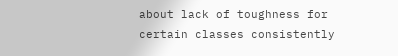about lack of toughness for certain classes consistently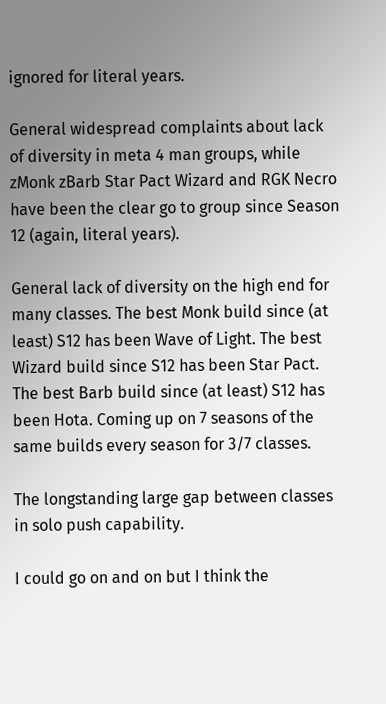ignored for literal years.

General widespread complaints about lack of diversity in meta 4 man groups, while zMonk zBarb Star Pact Wizard and RGK Necro have been the clear go to group since Season 12 (again, literal years).

General lack of diversity on the high end for many classes. The best Monk build since (at least) S12 has been Wave of Light. The best Wizard build since S12 has been Star Pact. The best Barb build since (at least) S12 has been Hota. Coming up on 7 seasons of the same builds every season for 3/7 classes.

The longstanding large gap between classes in solo push capability.

I could go on and on but I think the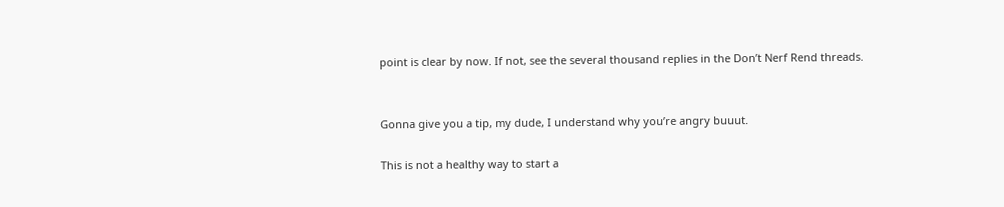point is clear by now. If not, see the several thousand replies in the Don’t Nerf Rend threads.


Gonna give you a tip, my dude, I understand why you’re angry buuut.

This is not a healthy way to start a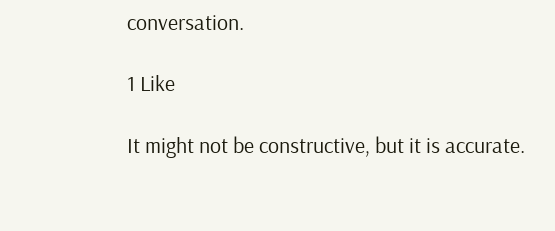conversation.

1 Like

It might not be constructive, but it is accurate.